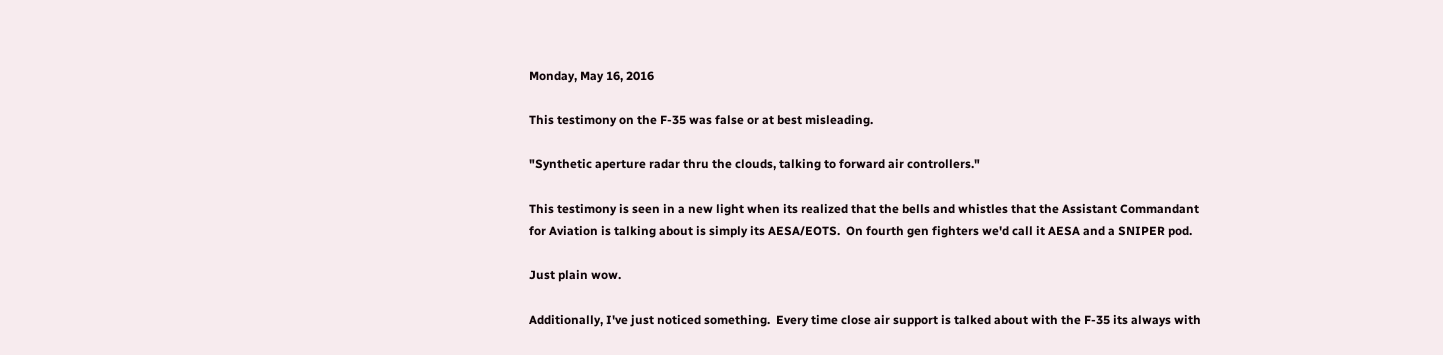Monday, May 16, 2016

This testimony on the F-35 was false or at best misleading.

"Synthetic aperture radar thru the clouds, talking to forward air controllers."

This testimony is seen in a new light when its realized that the bells and whistles that the Assistant Commandant for Aviation is talking about is simply its AESA/EOTS.  On fourth gen fighters we'd call it AESA and a SNIPER pod.

Just plain wow.

Additionally, I've just noticed something.  Every time close air support is talked about with the F-35 its always with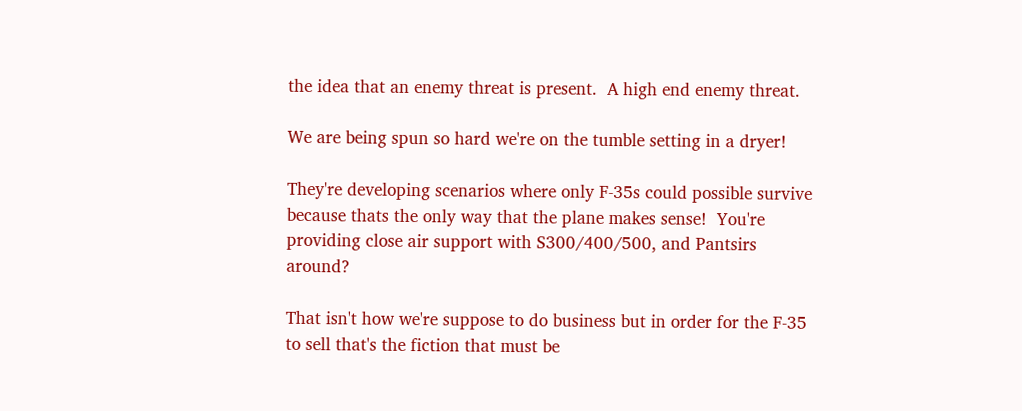the idea that an enemy threat is present.  A high end enemy threat.

We are being spun so hard we're on the tumble setting in a dryer!

They're developing scenarios where only F-35s could possible survive because thats the only way that the plane makes sense!  You're providing close air support with S300/400/500, and Pantsirs around?

That isn't how we're suppose to do business but in order for the F-35 to sell that's the fiction that must be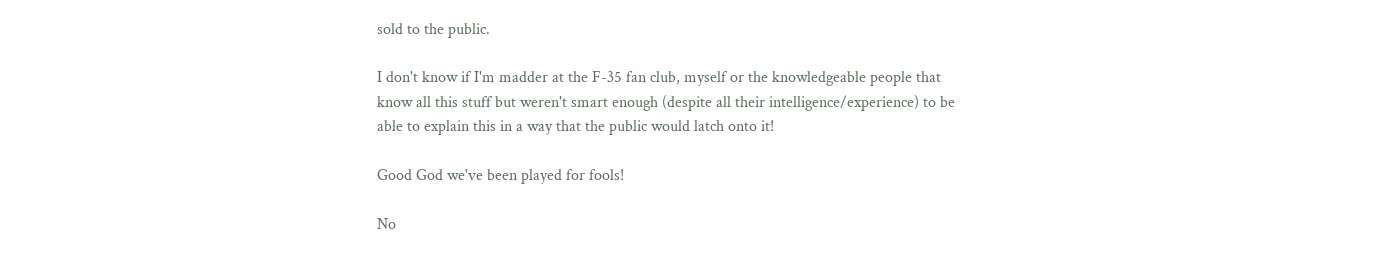sold to the public.

I don't know if I'm madder at the F-35 fan club, myself or the knowledgeable people that know all this stuff but weren't smart enough (despite all their intelligence/experience) to be able to explain this in a way that the public would latch onto it!

Good God we've been played for fools!

No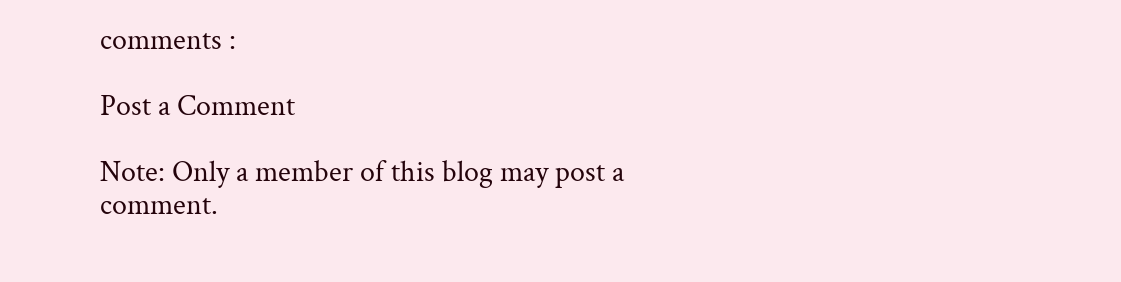comments :

Post a Comment

Note: Only a member of this blog may post a comment.